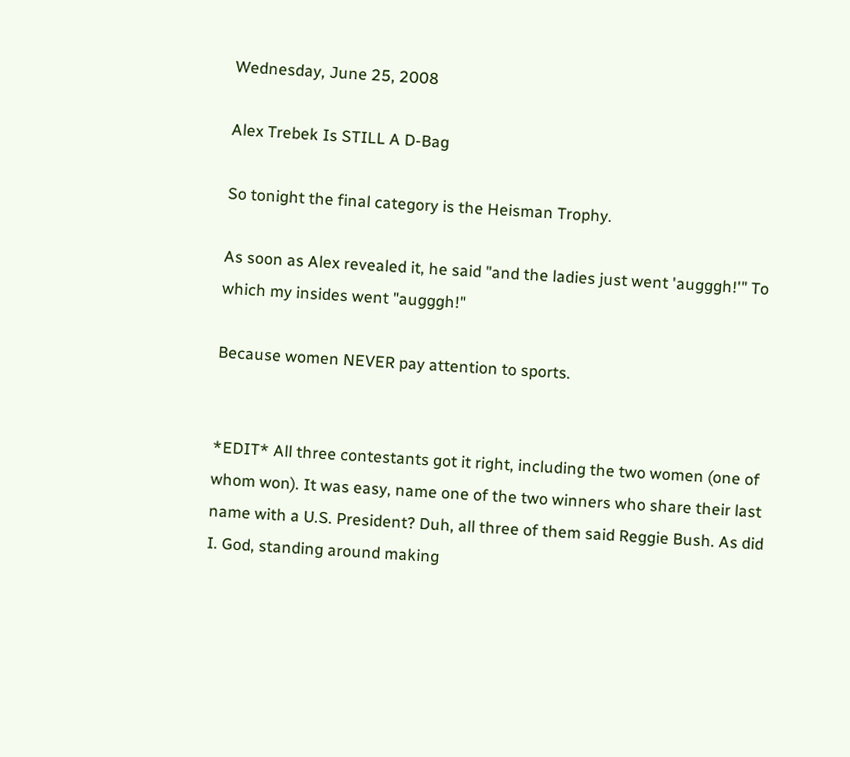Wednesday, June 25, 2008

Alex Trebek Is STILL A D-Bag

So tonight the final category is the Heisman Trophy.

As soon as Alex revealed it, he said "and the ladies just went 'augggh!'" To which my insides went "augggh!"

Because women NEVER pay attention to sports.


*EDIT* All three contestants got it right, including the two women (one of whom won). It was easy, name one of the two winners who share their last name with a U.S. President? Duh, all three of them said Reggie Bush. As did I. God, standing around making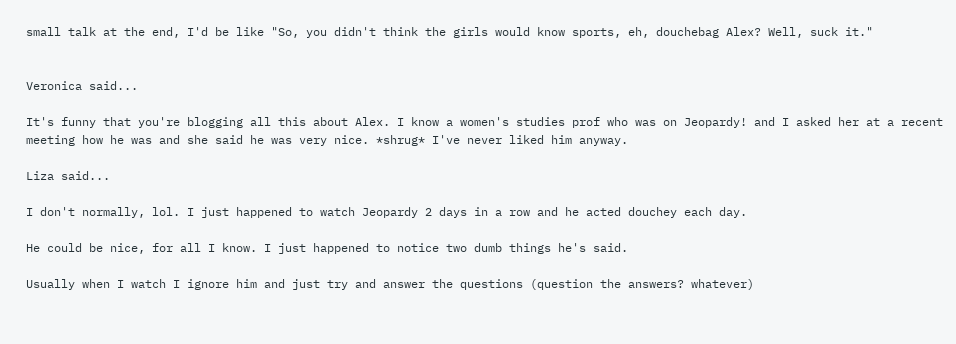small talk at the end, I'd be like "So, you didn't think the girls would know sports, eh, douchebag Alex? Well, suck it."


Veronica said...

It's funny that you're blogging all this about Alex. I know a women's studies prof who was on Jeopardy! and I asked her at a recent meeting how he was and she said he was very nice. *shrug* I've never liked him anyway.

Liza said...

I don't normally, lol. I just happened to watch Jeopardy 2 days in a row and he acted douchey each day.

He could be nice, for all I know. I just happened to notice two dumb things he's said.

Usually when I watch I ignore him and just try and answer the questions (question the answers? whatever)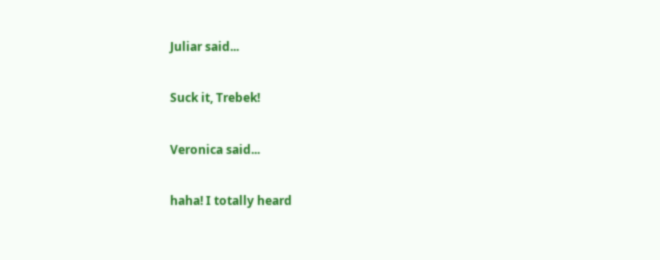Juliar said...

Suck it, Trebek!

Veronica said...

haha! I totally heard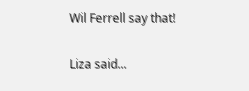Wil Ferrell say that!

Liza said...